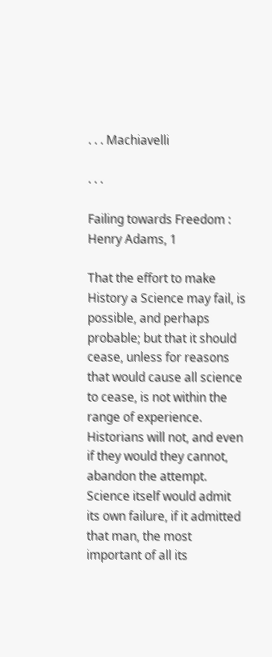. . . Machiavelli

. . .

Failing towards Freedom : Henry Adams, 1

That the effort to make History a Science may fail, is possible, and perhaps probable; but that it should cease, unless for reasons that would cause all science to cease, is not within the range of experience. Historians will not, and even if they would they cannot, abandon the attempt. Science itself would admit its own failure, if it admitted that man, the most important of all its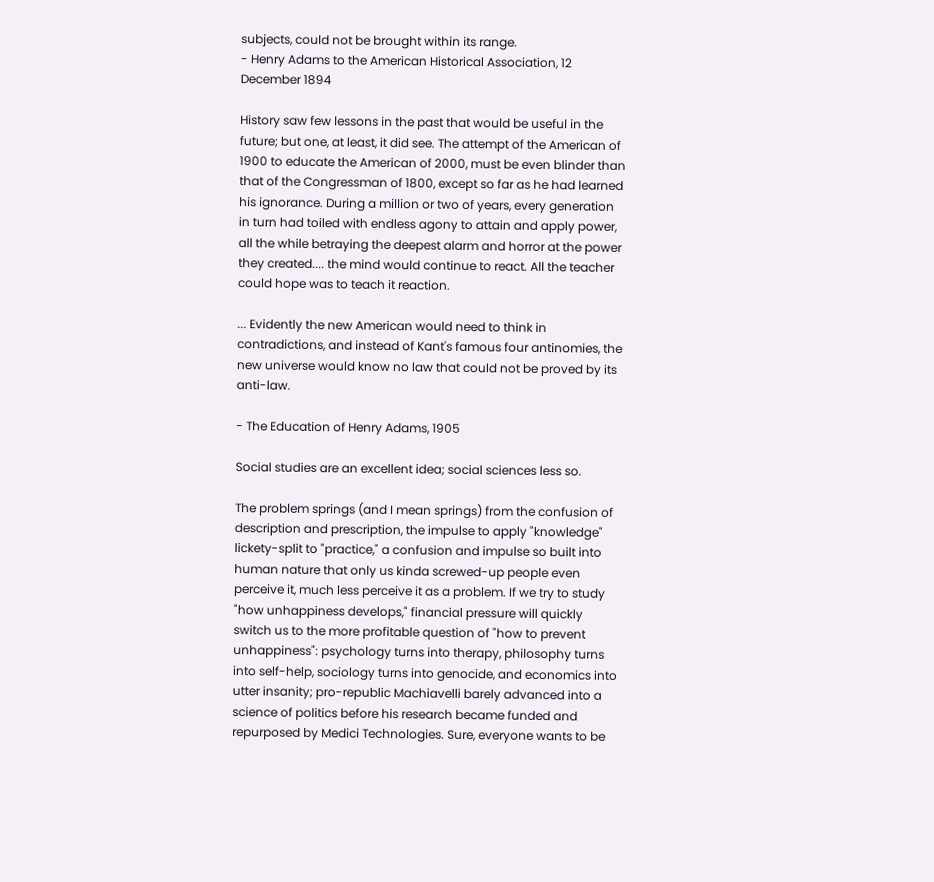subjects, could not be brought within its range.
- Henry Adams to the American Historical Association, 12 December 1894

History saw few lessons in the past that would be useful in the future; but one, at least, it did see. The attempt of the American of 1900 to educate the American of 2000, must be even blinder than that of the Congressman of 1800, except so far as he had learned his ignorance. During a million or two of years, every generation in turn had toiled with endless agony to attain and apply power, all the while betraying the deepest alarm and horror at the power they created.... the mind would continue to react. All the teacher could hope was to teach it reaction.

... Evidently the new American would need to think in contradictions, and instead of Kant's famous four antinomies, the new universe would know no law that could not be proved by its anti-law.

- The Education of Henry Adams, 1905

Social studies are an excellent idea; social sciences less so.

The problem springs (and I mean springs) from the confusion of description and prescription, the impulse to apply "knowledge" lickety-split to "practice," a confusion and impulse so built into human nature that only us kinda screwed-up people even perceive it, much less perceive it as a problem. If we try to study "how unhappiness develops," financial pressure will quickly switch us to the more profitable question of "how to prevent unhappiness": psychology turns into therapy, philosophy turns into self-help, sociology turns into genocide, and economics into utter insanity; pro-republic Machiavelli barely advanced into a science of politics before his research became funded and repurposed by Medici Technologies. Sure, everyone wants to be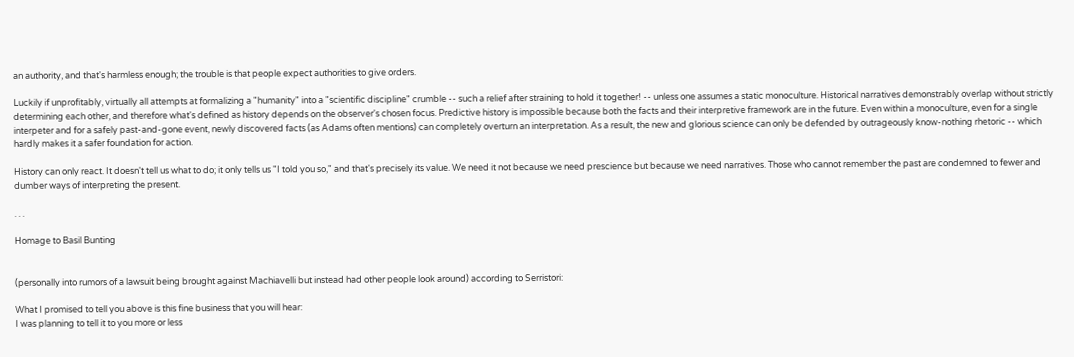an authority, and that's harmless enough; the trouble is that people expect authorities to give orders.

Luckily if unprofitably, virtually all attempts at formalizing a "humanity" into a "scientific discipline" crumble -- such a relief after straining to hold it together! -- unless one assumes a static monoculture. Historical narratives demonstrably overlap without strictly determining each other, and therefore what's defined as history depends on the observer's chosen focus. Predictive history is impossible because both the facts and their interpretive framework are in the future. Even within a monoculture, even for a single interpeter and for a safely past-and-gone event, newly discovered facts (as Adams often mentions) can completely overturn an interpretation. As a result, the new and glorious science can only be defended by outrageously know-nothing rhetoric -- which hardly makes it a safer foundation for action.

History can only react. It doesn't tell us what to do; it only tells us "I told you so," and that's precisely its value. We need it not because we need prescience but because we need narratives. Those who cannot remember the past are condemned to fewer and dumber ways of interpreting the present.

. . .

Homage to Basil Bunting


(personally into rumors of a lawsuit being brought against Machiavelli but instead had other people look around) according to Serristori:

What I promised to tell you above is this fine business that you will hear:
I was planning to tell it to you more or less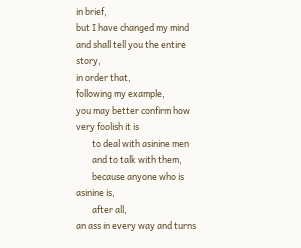in brief,
but I have changed my mind and shall tell you the entire story,
in order that,
following my example,
you may better confirm how very foolish it is
        to deal with asinine men
        and to talk with them,
        because anyone who is asinine is,
        after all,
an ass in every way and turns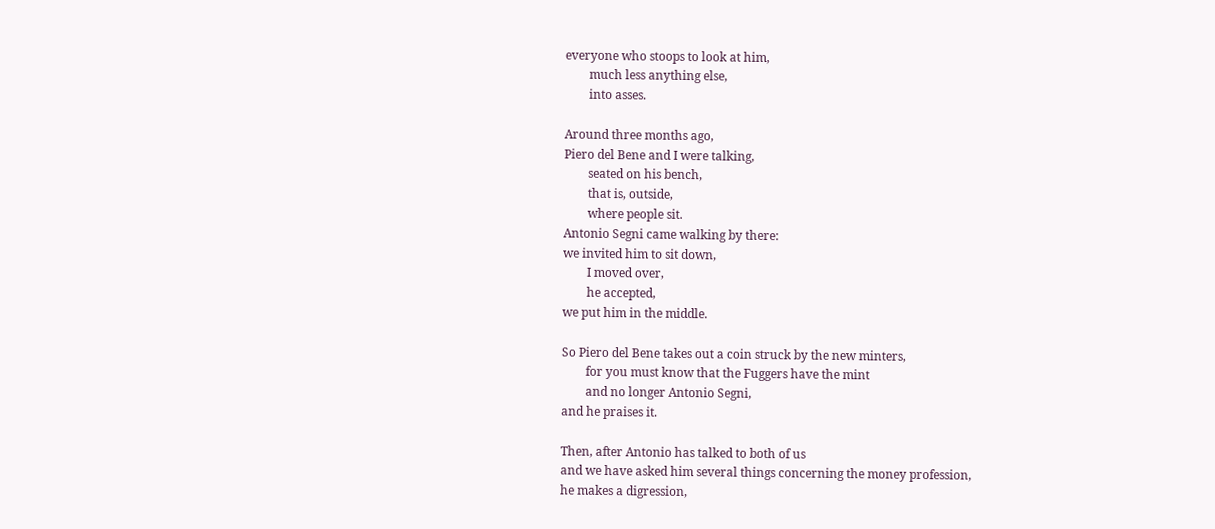everyone who stoops to look at him,
        much less anything else,
        into asses.

Around three months ago,
Piero del Bene and I were talking,
        seated on his bench,
        that is, outside,
        where people sit.
Antonio Segni came walking by there:
we invited him to sit down,
        I moved over,
        he accepted,
we put him in the middle.

So Piero del Bene takes out a coin struck by the new minters,
        for you must know that the Fuggers have the mint
        and no longer Antonio Segni,
and he praises it.

Then, after Antonio has talked to both of us
and we have asked him several things concerning the money profession,
he makes a digression,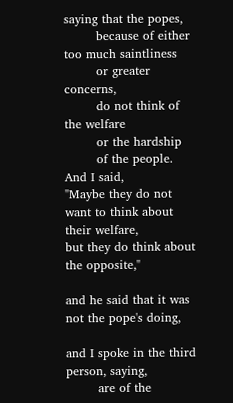saying that the popes,
        because of either too much saintliness
        or greater concerns,
        do not think of the welfare
        or the hardship
        of the people.
And I said,
"Maybe they do not want to think about their welfare,
but they do think about the opposite,"

and he said that it was not the pope's doing,

and I spoke in the third person, saying,
        are of the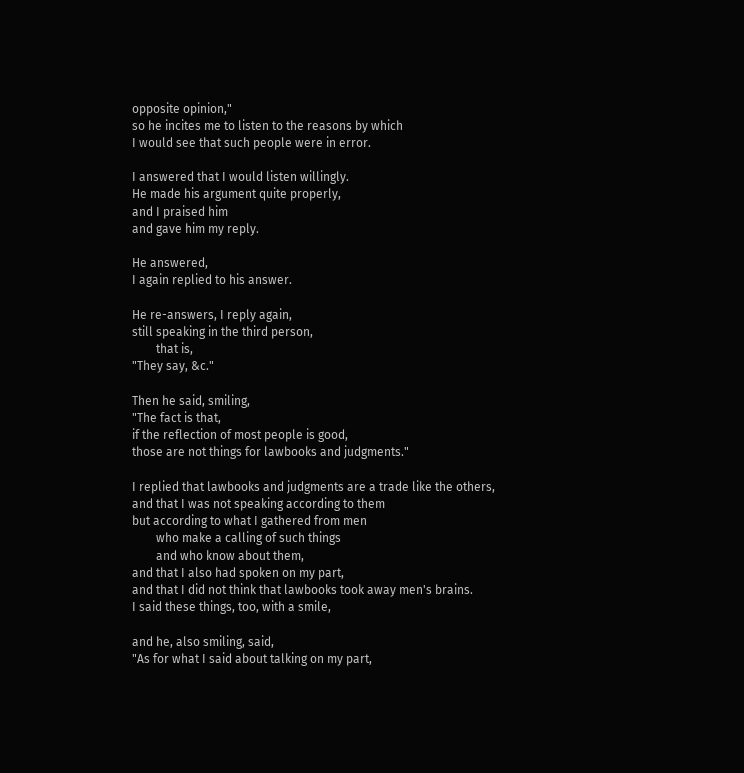opposite opinion,"
so he incites me to listen to the reasons by which
I would see that such people were in error.

I answered that I would listen willingly.
He made his argument quite properly,
and I praised him
and gave him my reply.

He answered,
I again replied to his answer.

He re-answers, I reply again,
still speaking in the third person,
        that is,
"They say, &c."

Then he said, smiling,
"The fact is that,
if the reflection of most people is good,
those are not things for lawbooks and judgments."

I replied that lawbooks and judgments are a trade like the others,
and that I was not speaking according to them
but according to what I gathered from men
        who make a calling of such things
        and who know about them,
and that I also had spoken on my part,
and that I did not think that lawbooks took away men's brains.
I said these things, too, with a smile,

and he, also smiling, said,
"As for what I said about talking on my part,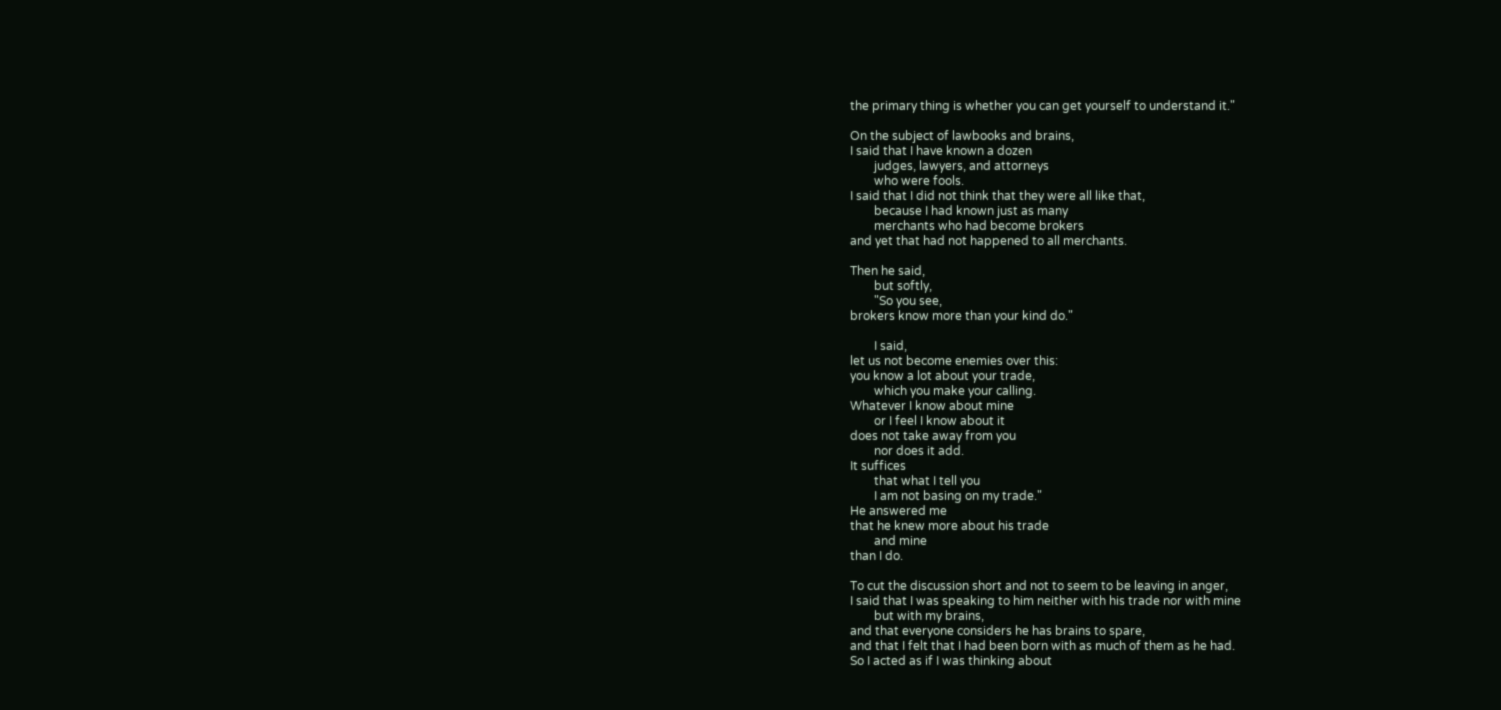the primary thing is whether you can get yourself to understand it."

On the subject of lawbooks and brains,
I said that I have known a dozen
        judges, lawyers, and attorneys
        who were fools.
I said that I did not think that they were all like that,
        because I had known just as many
        merchants who had become brokers
and yet that had not happened to all merchants.

Then he said,
        but softly,
        "So you see,
brokers know more than your kind do."

        I said,
let us not become enemies over this:
you know a lot about your trade,
        which you make your calling.
Whatever I know about mine
        or I feel I know about it
does not take away from you
        nor does it add.
It suffices
        that what I tell you
        I am not basing on my trade."
He answered me
that he knew more about his trade
        and mine
than I do.

To cut the discussion short and not to seem to be leaving in anger,
I said that I was speaking to him neither with his trade nor with mine
        but with my brains,
and that everyone considers he has brains to spare,
and that I felt that I had been born with as much of them as he had.
So I acted as if I was thinking about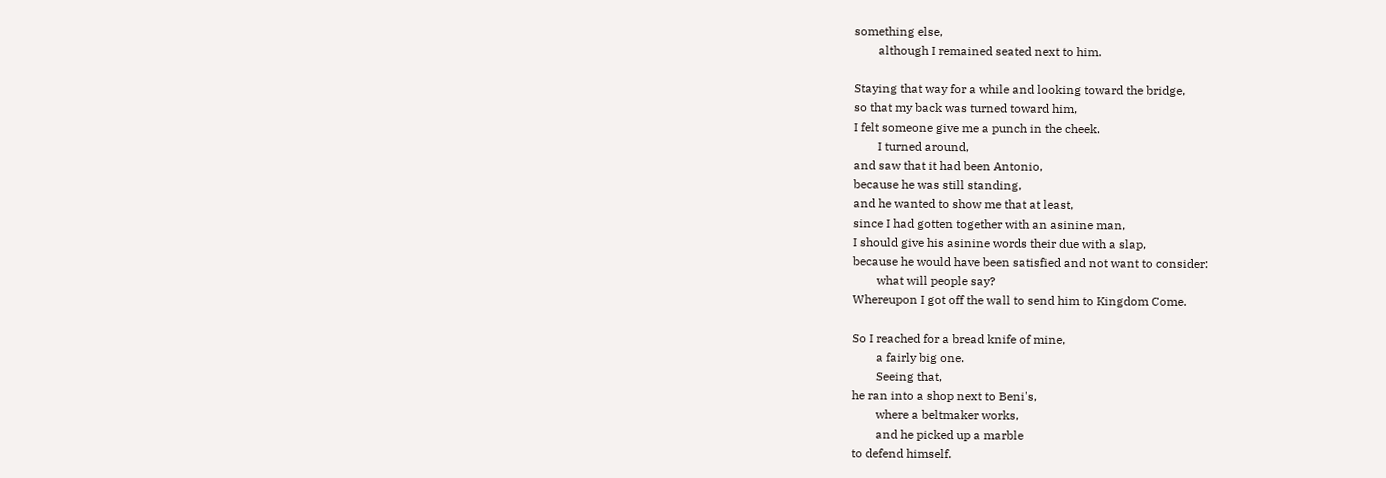something else,
        although I remained seated next to him.

Staying that way for a while and looking toward the bridge,
so that my back was turned toward him,
I felt someone give me a punch in the cheek.
        I turned around,
and saw that it had been Antonio,
because he was still standing,
and he wanted to show me that at least,
since I had gotten together with an asinine man,
I should give his asinine words their due with a slap,
because he would have been satisfied and not want to consider:
        what will people say?
Whereupon I got off the wall to send him to Kingdom Come.

So I reached for a bread knife of mine,
        a fairly big one.
        Seeing that,
he ran into a shop next to Beni's,
        where a beltmaker works,
        and he picked up a marble
to defend himself.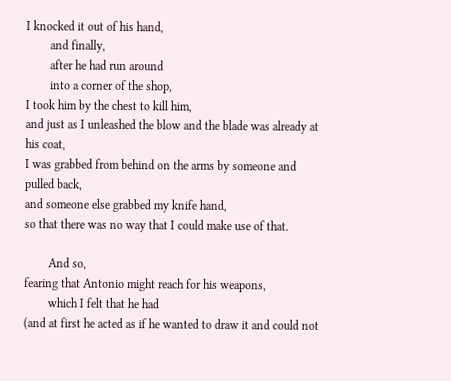I knocked it out of his hand,
        and finally,
        after he had run around
        into a corner of the shop,
I took him by the chest to kill him,
and just as I unleashed the blow and the blade was already at his coat,
I was grabbed from behind on the arms by someone and pulled back,
and someone else grabbed my knife hand,
so that there was no way that I could make use of that.

        And so,
fearing that Antonio might reach for his weapons,
        which I felt that he had
(and at first he acted as if he wanted to draw it and could not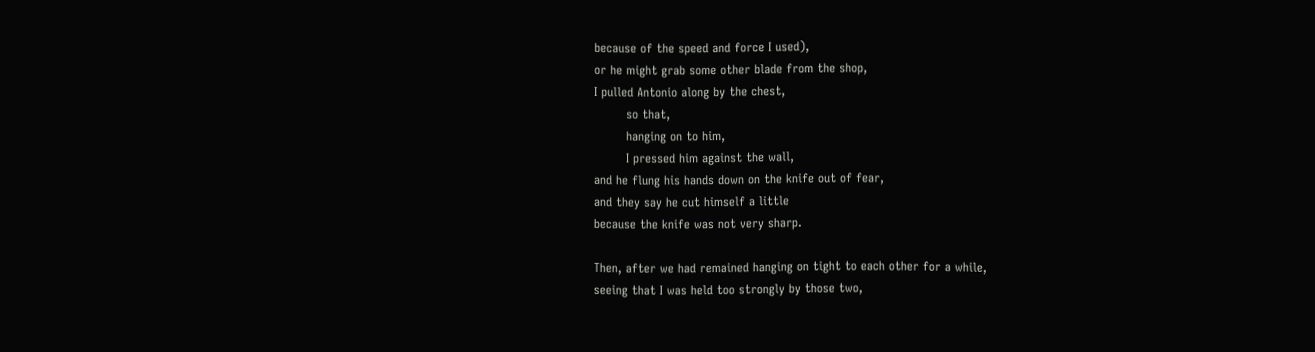because of the speed and force I used),
or he might grab some other blade from the shop,
I pulled Antonio along by the chest,
        so that,
        hanging on to him,
        I pressed him against the wall,
and he flung his hands down on the knife out of fear,
and they say he cut himself a little
because the knife was not very sharp.

Then, after we had remained hanging on tight to each other for a while,
seeing that I was held too strongly by those two,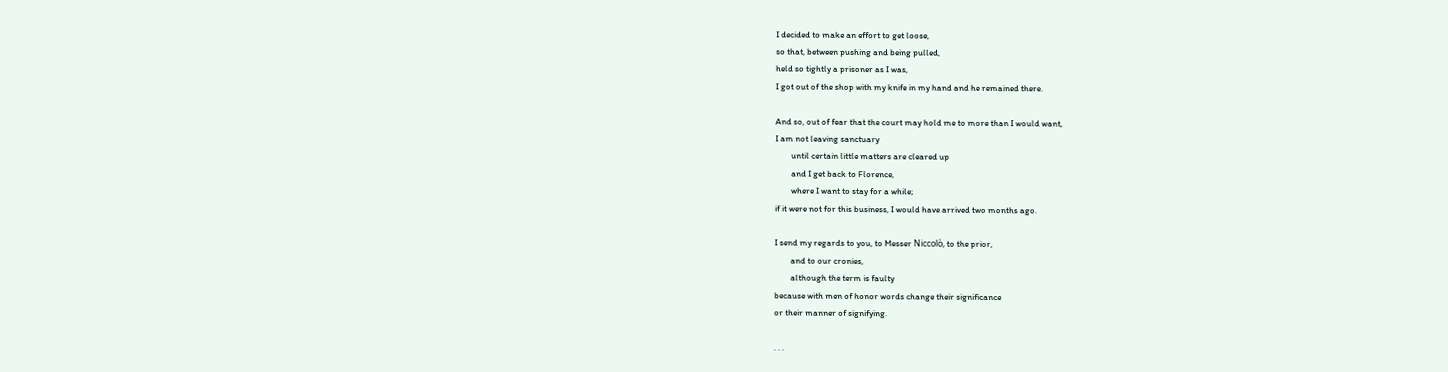I decided to make an effort to get loose,
so that, between pushing and being pulled,
held so tightly a prisoner as I was,
I got out of the shop with my knife in my hand and he remained there.

And so, out of fear that the court may hold me to more than I would want,
I am not leaving sanctuary
        until certain little matters are cleared up
        and I get back to Florence,
        where I want to stay for a while;
if it were not for this business, I would have arrived two months ago.

I send my regards to you, to Messer Niccolò, to the prior,
        and to our cronies,
        although the term is faulty
because with men of honor words change their significance
or their manner of signifying.

. . .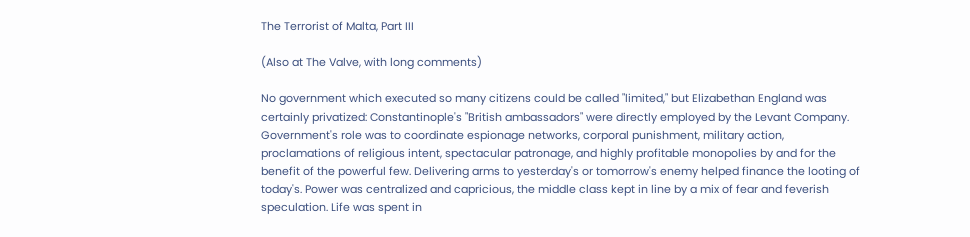The Terrorist of Malta, Part III

(Also at The Valve, with long comments)

No government which executed so many citizens could be called "limited," but Elizabethan England was certainly privatized: Constantinople's "British ambassadors" were directly employed by the Levant Company. Government's role was to coordinate espionage networks, corporal punishment, military action, proclamations of religious intent, spectacular patronage, and highly profitable monopolies by and for the benefit of the powerful few. Delivering arms to yesterday's or tomorrow's enemy helped finance the looting of today's. Power was centralized and capricious, the middle class kept in line by a mix of fear and feverish speculation. Life was spent in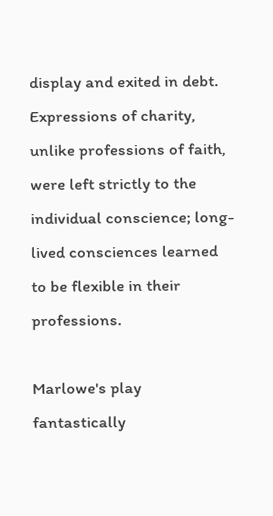display and exited in debt. Expressions of charity, unlike professions of faith, were left strictly to the individual conscience; long-lived consciences learned to be flexible in their professions.

Marlowe's play fantastically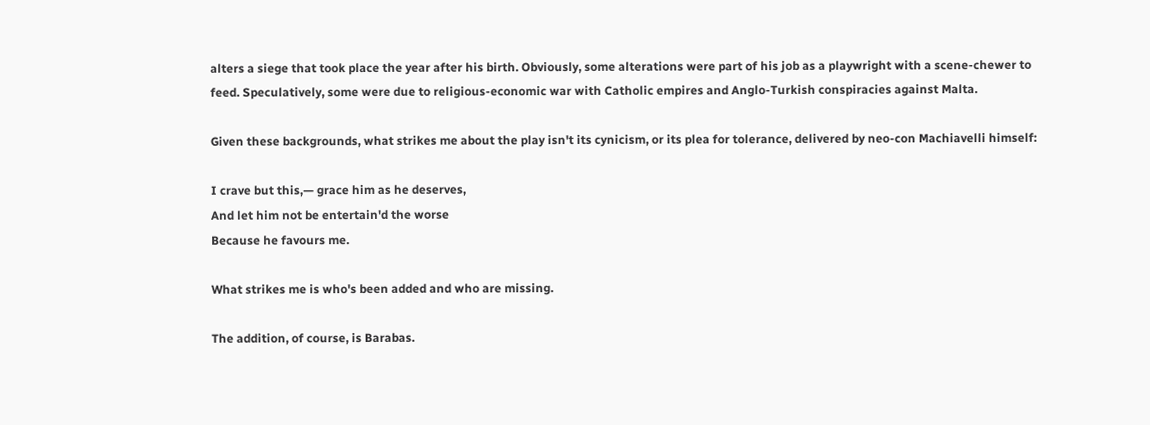alters a siege that took place the year after his birth. Obviously, some alterations were part of his job as a playwright with a scene-chewer to feed. Speculatively, some were due to religious-economic war with Catholic empires and Anglo-Turkish conspiracies against Malta.

Given these backgrounds, what strikes me about the play isn't its cynicism, or its plea for tolerance, delivered by neo-con Machiavelli himself:

I crave but this,— grace him as he deserves,
And let him not be entertain'd the worse
Because he favours me.

What strikes me is who's been added and who are missing.

The addition, of course, is Barabas.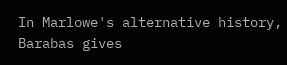In Marlowe's alternative history, Barabas gives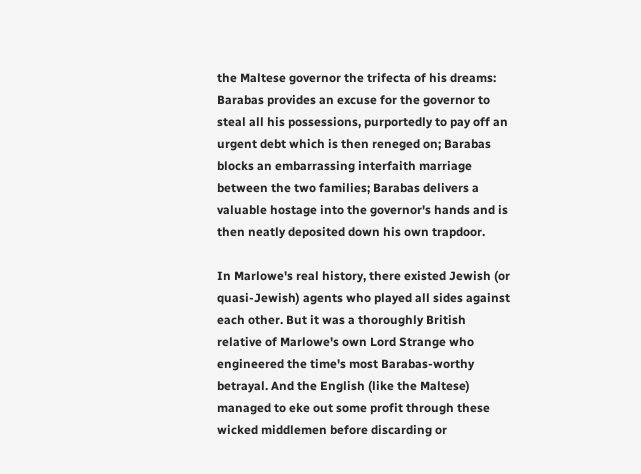the Maltese governor the trifecta of his dreams: Barabas provides an excuse for the governor to steal all his possessions, purportedly to pay off an urgent debt which is then reneged on; Barabas blocks an embarrassing interfaith marriage between the two families; Barabas delivers a valuable hostage into the governor's hands and is then neatly deposited down his own trapdoor.

In Marlowe's real history, there existed Jewish (or quasi-Jewish) agents who played all sides against each other. But it was a thoroughly British relative of Marlowe's own Lord Strange who engineered the time's most Barabas-worthy betrayal. And the English (like the Maltese) managed to eke out some profit through these wicked middlemen before discarding or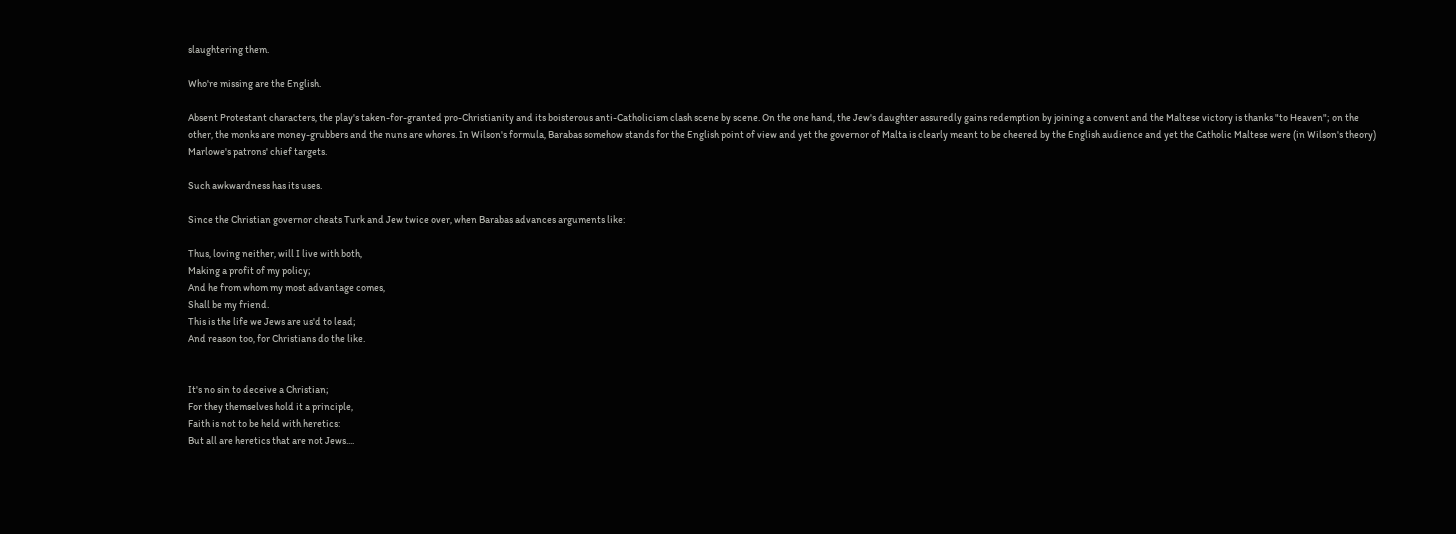slaughtering them.

Who're missing are the English.

Absent Protestant characters, the play's taken-for-granted pro-Christianity and its boisterous anti-Catholicism clash scene by scene. On the one hand, the Jew's daughter assuredly gains redemption by joining a convent and the Maltese victory is thanks "to Heaven"; on the other, the monks are money-grubbers and the nuns are whores. In Wilson's formula, Barabas somehow stands for the English point of view and yet the governor of Malta is clearly meant to be cheered by the English audience and yet the Catholic Maltese were (in Wilson's theory) Marlowe's patrons' chief targets.

Such awkwardness has its uses.

Since the Christian governor cheats Turk and Jew twice over, when Barabas advances arguments like:

Thus, loving neither, will I live with both,
Making a profit of my policy;
And he from whom my most advantage comes,
Shall be my friend.
This is the life we Jews are us'd to lead;
And reason too, for Christians do the like.


It's no sin to deceive a Christian;
For they themselves hold it a principle,
Faith is not to be held with heretics:
But all are heretics that are not Jews....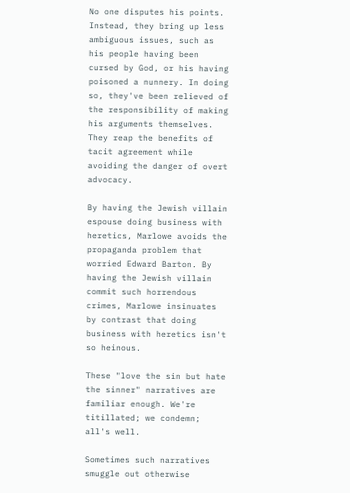No one disputes his points. Instead, they bring up less ambiguous issues, such as his people having been cursed by God, or his having poisoned a nunnery. In doing so, they've been relieved of the responsibility of making his arguments themselves. They reap the benefits of tacit agreement while avoiding the danger of overt advocacy.

By having the Jewish villain espouse doing business with heretics, Marlowe avoids the propaganda problem that worried Edward Barton. By having the Jewish villain commit such horrendous crimes, Marlowe insinuates by contrast that doing business with heretics isn't so heinous.

These "love the sin but hate the sinner" narratives are familiar enough. We're titillated; we condemn; all's well.

Sometimes such narratives smuggle out otherwise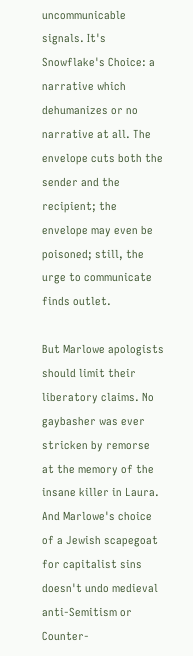uncommunicable signals. It's Snowflake's Choice: a narrative which dehumanizes or no narrative at all. The envelope cuts both the sender and the recipient; the envelope may even be poisoned; still, the urge to communicate finds outlet.

But Marlowe apologists should limit their liberatory claims. No gaybasher was ever stricken by remorse at the memory of the insane killer in Laura. And Marlowe's choice of a Jewish scapegoat for capitalist sins doesn't undo medieval anti-Semitism or Counter-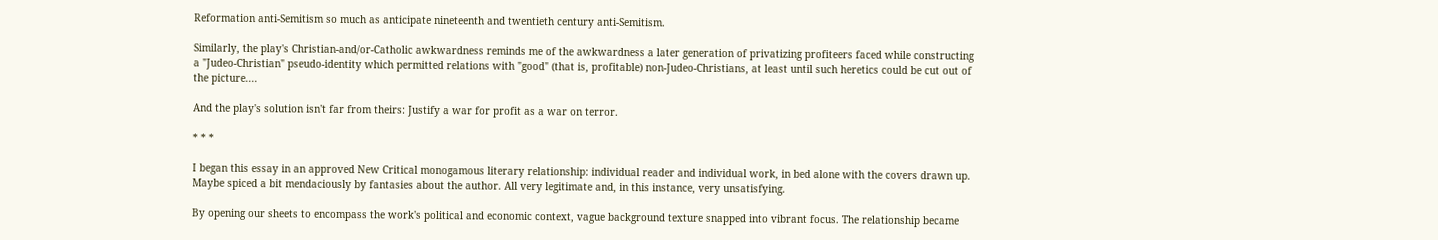Reformation anti-Semitism so much as anticipate nineteenth and twentieth century anti-Semitism.

Similarly, the play's Christian-and/or-Catholic awkwardness reminds me of the awkwardness a later generation of privatizing profiteers faced while constructing a "Judeo-Christian" pseudo-identity which permitted relations with "good" (that is, profitable) non-Judeo-Christians, at least until such heretics could be cut out of the picture....

And the play's solution isn't far from theirs: Justify a war for profit as a war on terror.

* * *

I began this essay in an approved New Critical monogamous literary relationship: individual reader and individual work, in bed alone with the covers drawn up. Maybe spiced a bit mendaciously by fantasies about the author. All very legitimate and, in this instance, very unsatisfying.

By opening our sheets to encompass the work's political and economic context, vague background texture snapped into vibrant focus. The relationship became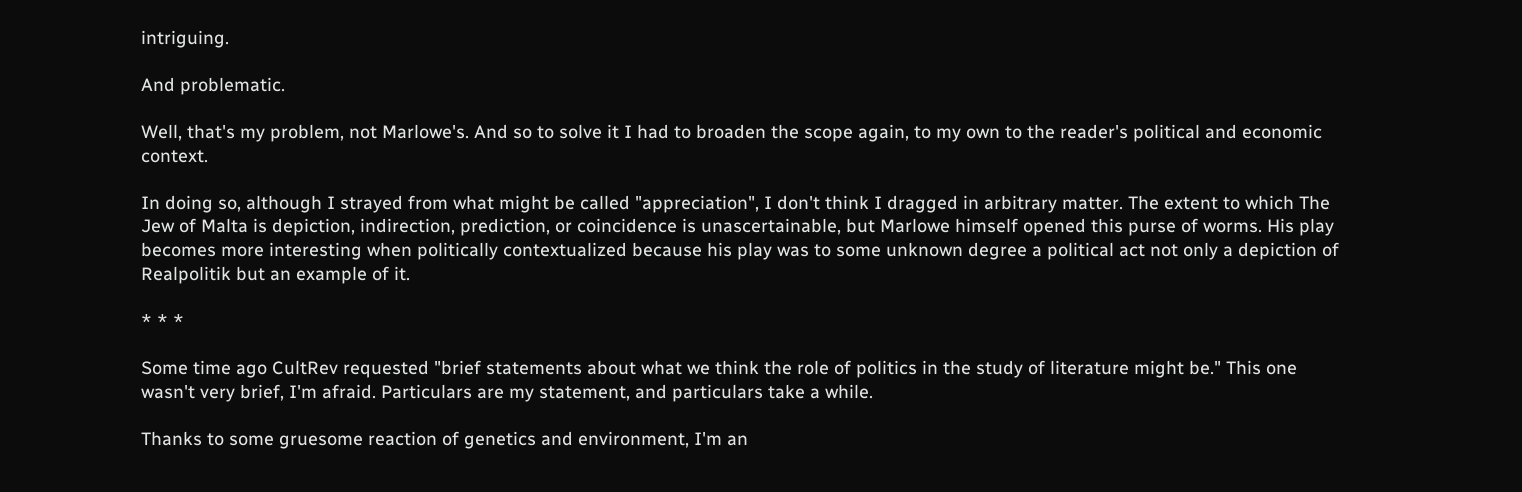intriguing.

And problematic.

Well, that's my problem, not Marlowe's. And so to solve it I had to broaden the scope again, to my own to the reader's political and economic context.

In doing so, although I strayed from what might be called "appreciation", I don't think I dragged in arbitrary matter. The extent to which The Jew of Malta is depiction, indirection, prediction, or coincidence is unascertainable, but Marlowe himself opened this purse of worms. His play becomes more interesting when politically contextualized because his play was to some unknown degree a political act not only a depiction of Realpolitik but an example of it.

* * *

Some time ago CultRev requested "brief statements about what we think the role of politics in the study of literature might be." This one wasn't very brief, I'm afraid. Particulars are my statement, and particulars take a while.

Thanks to some gruesome reaction of genetics and environment, I'm an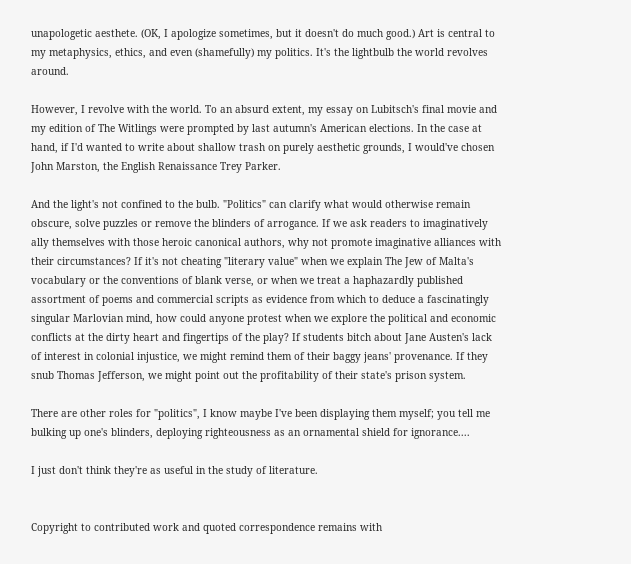unapologetic aesthete. (OK, I apologize sometimes, but it doesn't do much good.) Art is central to my metaphysics, ethics, and even (shamefully) my politics. It's the lightbulb the world revolves around.

However, I revolve with the world. To an absurd extent, my essay on Lubitsch's final movie and my edition of The Witlings were prompted by last autumn's American elections. In the case at hand, if I'd wanted to write about shallow trash on purely aesthetic grounds, I would've chosen John Marston, the English Renaissance Trey Parker.

And the light's not confined to the bulb. "Politics" can clarify what would otherwise remain obscure, solve puzzles or remove the blinders of arrogance. If we ask readers to imaginatively ally themselves with those heroic canonical authors, why not promote imaginative alliances with their circumstances? If it's not cheating "literary value" when we explain The Jew of Malta's vocabulary or the conventions of blank verse, or when we treat a haphazardly published assortment of poems and commercial scripts as evidence from which to deduce a fascinatingly singular Marlovian mind, how could anyone protest when we explore the political and economic conflicts at the dirty heart and fingertips of the play? If students bitch about Jane Austen's lack of interest in colonial injustice, we might remind them of their baggy jeans' provenance. If they snub Thomas Jefferson, we might point out the profitability of their state's prison system.

There are other roles for "politics", I know maybe I've been displaying them myself; you tell me bulking up one's blinders, deploying righteousness as an ornamental shield for ignorance....

I just don't think they're as useful in the study of literature.


Copyright to contributed work and quoted correspondence remains with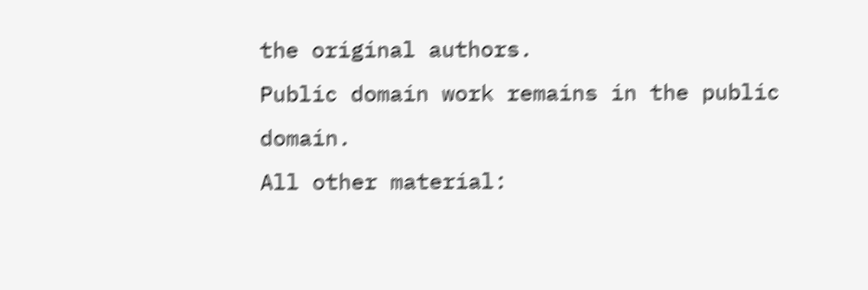the original authors.
Public domain work remains in the public domain.
All other material: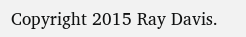Copyright 2015 Ray Davis.